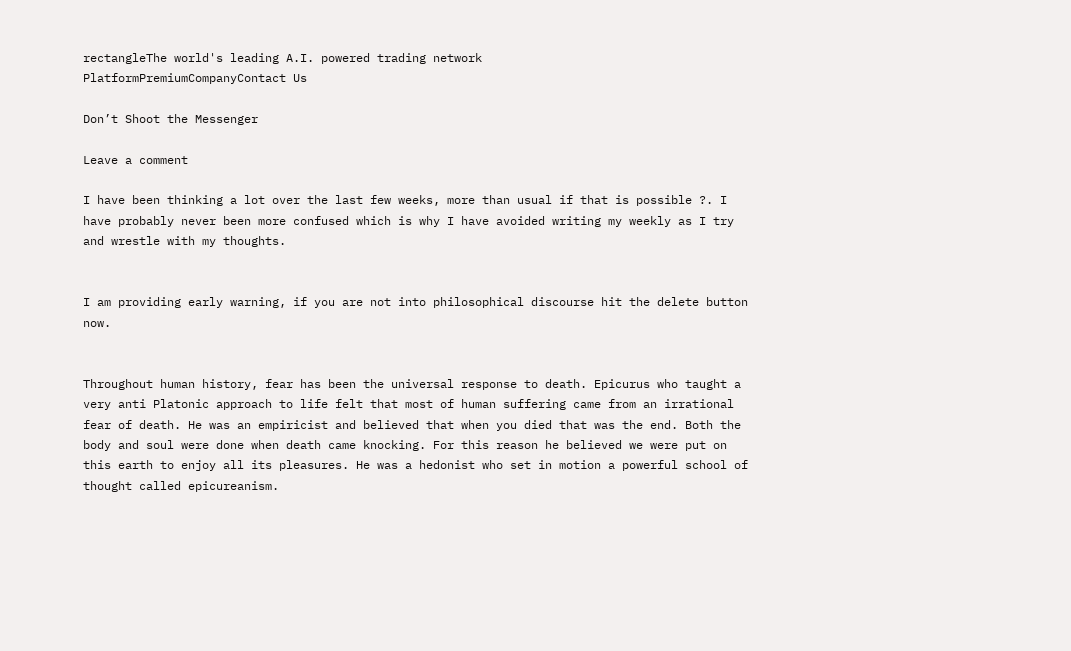rectangleThe world's leading A.I. powered trading network
PlatformPremiumCompanyContact Us

Don’t Shoot the Messenger

Leave a comment

I have been thinking a lot over the last few weeks, more than usual if that is possible ?. I have probably never been more confused which is why I have avoided writing my weekly as I try and wrestle with my thoughts.


I am providing early warning, if you are not into philosophical discourse hit the delete button now.


Throughout human history, fear has been the universal response to death. Epicurus who taught a very anti Platonic approach to life felt that most of human suffering came from an irrational fear of death. He was an empiricist and believed that when you died that was the end. Both the body and soul were done when death came knocking. For this reason he believed we were put on this earth to enjoy all its pleasures. He was a hedonist who set in motion a powerful school of thought called epicureanism.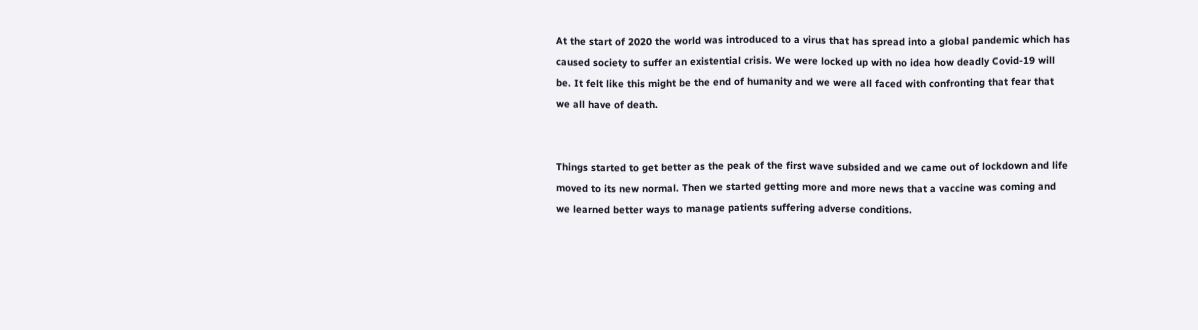At the start of 2020 the world was introduced to a virus that has spread into a global pandemic which has caused society to suffer an existential crisis. We were locked up with no idea how deadly Covid-19 will be. It felt like this might be the end of humanity and we were all faced with confronting that fear that we all have of death.


Things started to get better as the peak of the first wave subsided and we came out of lockdown and life moved to its new normal. Then we started getting more and more news that a vaccine was coming and we learned better ways to manage patients suffering adverse conditions.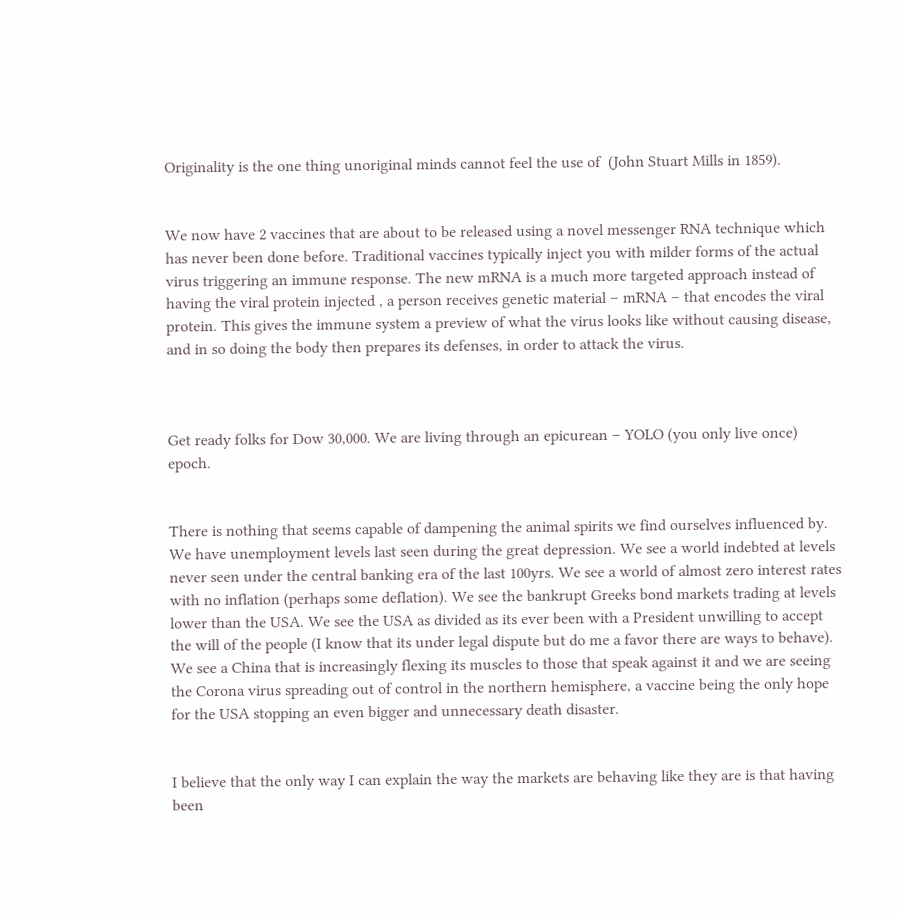Originality is the one thing unoriginal minds cannot feel the use of  (John Stuart Mills in 1859).


We now have 2 vaccines that are about to be released using a novel messenger RNA technique which has never been done before. Traditional vaccines typically inject you with milder forms of the actual virus triggering an immune response. The new mRNA is a much more targeted approach instead of having the viral protein injected , a person receives genetic material – mRNA – that encodes the viral protein. This gives the immune system a preview of what the virus looks like without causing disease, and in so doing the body then prepares its defenses, in order to attack the virus.



Get ready folks for Dow 30,000. We are living through an epicurean – YOLO (you only live once) epoch.


There is nothing that seems capable of dampening the animal spirits we find ourselves influenced by. We have unemployment levels last seen during the great depression. We see a world indebted at levels never seen under the central banking era of the last 100yrs. We see a world of almost zero interest rates with no inflation (perhaps some deflation). We see the bankrupt Greeks bond markets trading at levels lower than the USA. We see the USA as divided as its ever been with a President unwilling to accept the will of the people (I know that its under legal dispute but do me a favor there are ways to behave). We see a China that is increasingly flexing its muscles to those that speak against it and we are seeing the Corona virus spreading out of control in the northern hemisphere, a vaccine being the only hope for the USA stopping an even bigger and unnecessary death disaster.


I believe that the only way I can explain the way the markets are behaving like they are is that having been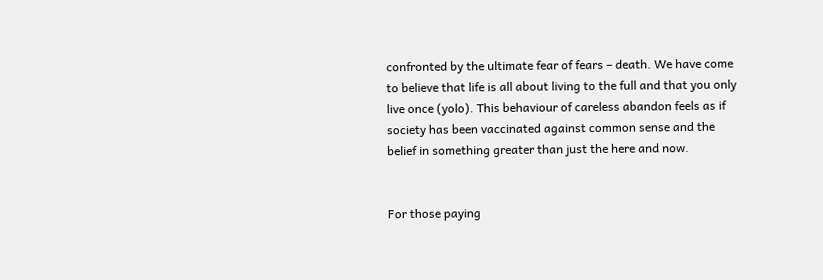confronted by the ultimate fear of fears – death. We have come to believe that life is all about living to the full and that you only live once (yolo). This behaviour of careless abandon feels as if society has been vaccinated against common sense and the belief in something greater than just the here and now.


For those paying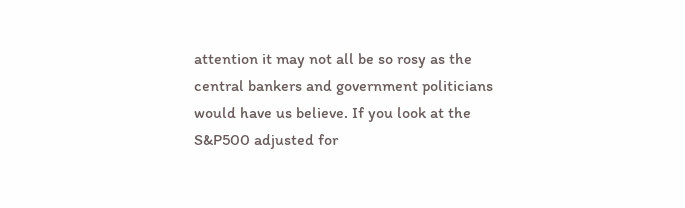attention it may not all be so rosy as the central bankers and government politicians would have us believe. If you look at the S&P500 adjusted for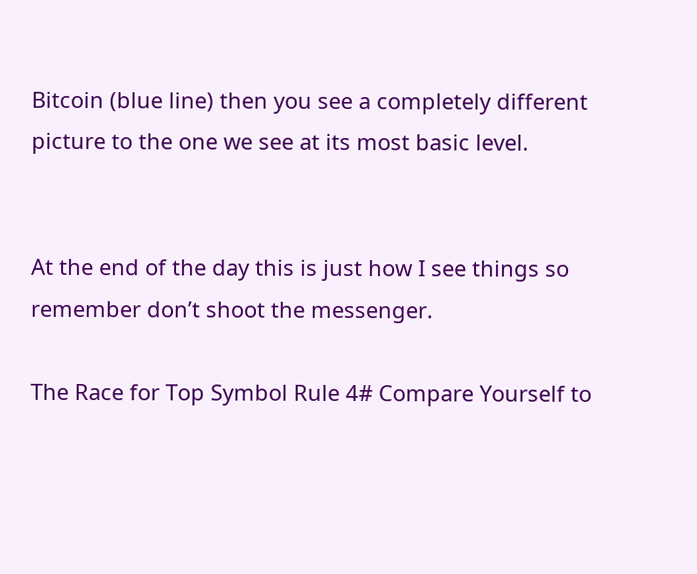Bitcoin (blue line) then you see a completely different picture to the one we see at its most basic level.


At the end of the day this is just how I see things so remember don’t shoot the messenger.

The Race for Top Symbol Rule 4# Compare Yourself to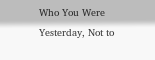Who You Were Yesterday, Not to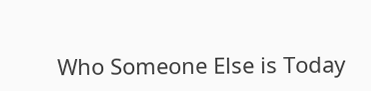Who Someone Else is Today